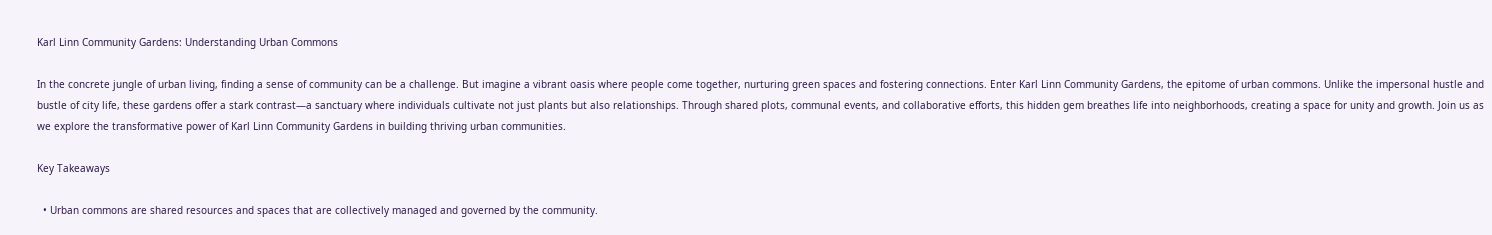Karl Linn Community Gardens: Understanding Urban Commons

In the concrete jungle of urban living, finding a sense of community can be a challenge. But imagine a vibrant oasis where people come together, nurturing green spaces and fostering connections. Enter Karl Linn Community Gardens, the epitome of urban commons. Unlike the impersonal hustle and bustle of city life, these gardens offer a stark contrast—a sanctuary where individuals cultivate not just plants but also relationships. Through shared plots, communal events, and collaborative efforts, this hidden gem breathes life into neighborhoods, creating a space for unity and growth. Join us as we explore the transformative power of Karl Linn Community Gardens in building thriving urban communities.

Key Takeaways

  • Urban commons are shared resources and spaces that are collectively managed and governed by the community.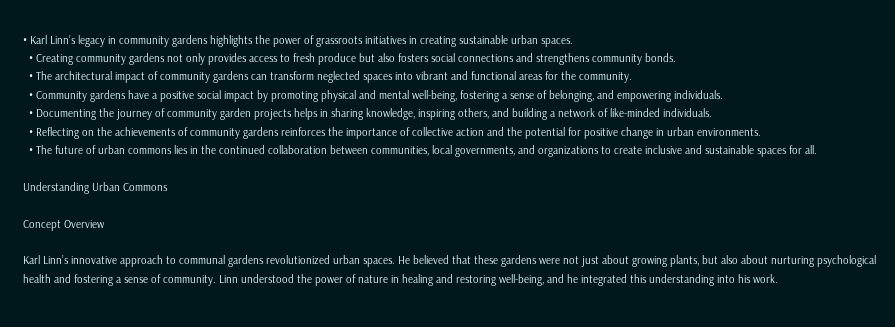• Karl Linn’s legacy in community gardens highlights the power of grassroots initiatives in creating sustainable urban spaces.
  • Creating community gardens not only provides access to fresh produce but also fosters social connections and strengthens community bonds.
  • The architectural impact of community gardens can transform neglected spaces into vibrant and functional areas for the community.
  • Community gardens have a positive social impact by promoting physical and mental well-being, fostering a sense of belonging, and empowering individuals.
  • Documenting the journey of community garden projects helps in sharing knowledge, inspiring others, and building a network of like-minded individuals.
  • Reflecting on the achievements of community gardens reinforces the importance of collective action and the potential for positive change in urban environments.
  • The future of urban commons lies in the continued collaboration between communities, local governments, and organizations to create inclusive and sustainable spaces for all.

Understanding Urban Commons

Concept Overview

Karl Linn’s innovative approach to communal gardens revolutionized urban spaces. He believed that these gardens were not just about growing plants, but also about nurturing psychological health and fostering a sense of community. Linn understood the power of nature in healing and restoring well-being, and he integrated this understanding into his work.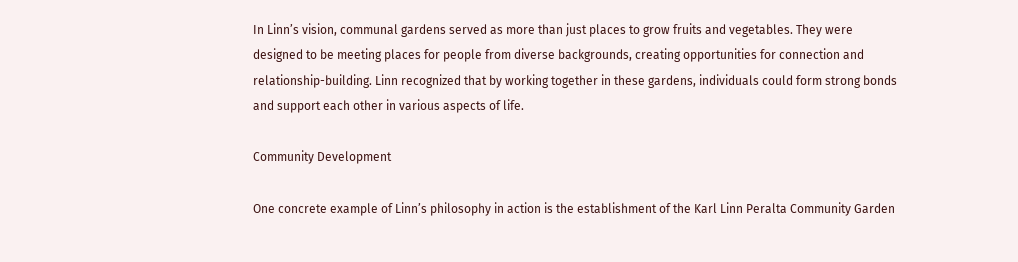In Linn’s vision, communal gardens served as more than just places to grow fruits and vegetables. They were designed to be meeting places for people from diverse backgrounds, creating opportunities for connection and relationship-building. Linn recognized that by working together in these gardens, individuals could form strong bonds and support each other in various aspects of life.

Community Development

One concrete example of Linn’s philosophy in action is the establishment of the Karl Linn Peralta Community Garden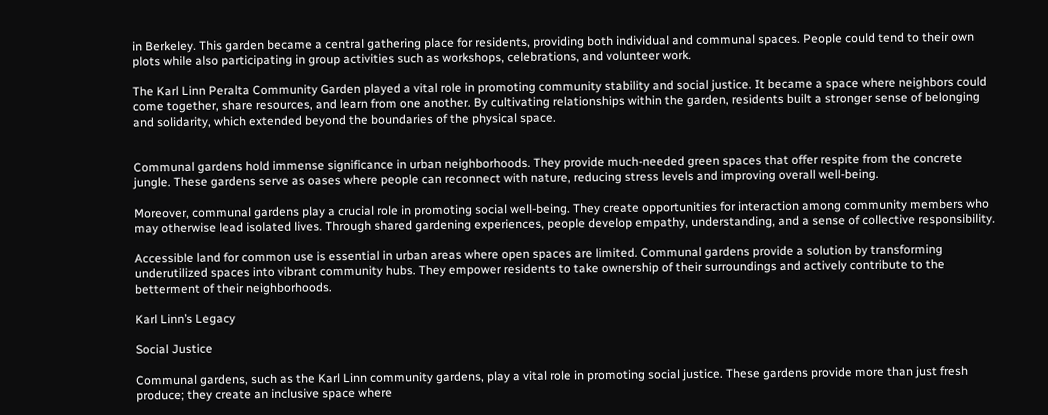in Berkeley. This garden became a central gathering place for residents, providing both individual and communal spaces. People could tend to their own plots while also participating in group activities such as workshops, celebrations, and volunteer work.

The Karl Linn Peralta Community Garden played a vital role in promoting community stability and social justice. It became a space where neighbors could come together, share resources, and learn from one another. By cultivating relationships within the garden, residents built a stronger sense of belonging and solidarity, which extended beyond the boundaries of the physical space.


Communal gardens hold immense significance in urban neighborhoods. They provide much-needed green spaces that offer respite from the concrete jungle. These gardens serve as oases where people can reconnect with nature, reducing stress levels and improving overall well-being.

Moreover, communal gardens play a crucial role in promoting social well-being. They create opportunities for interaction among community members who may otherwise lead isolated lives. Through shared gardening experiences, people develop empathy, understanding, and a sense of collective responsibility.

Accessible land for common use is essential in urban areas where open spaces are limited. Communal gardens provide a solution by transforming underutilized spaces into vibrant community hubs. They empower residents to take ownership of their surroundings and actively contribute to the betterment of their neighborhoods.

Karl Linn’s Legacy

Social Justice

Communal gardens, such as the Karl Linn community gardens, play a vital role in promoting social justice. These gardens provide more than just fresh produce; they create an inclusive space where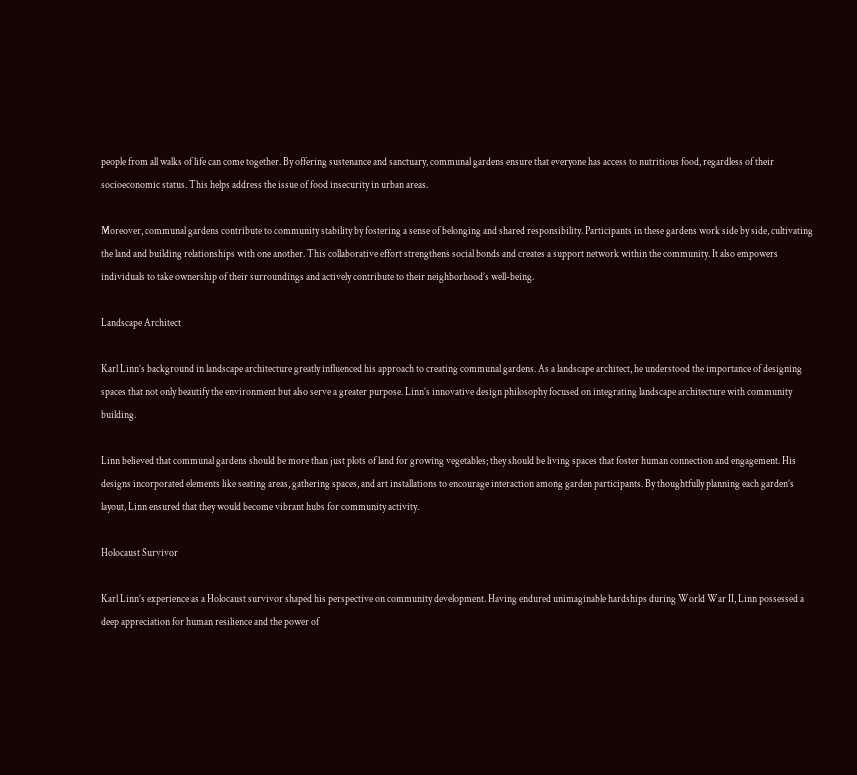people from all walks of life can come together. By offering sustenance and sanctuary, communal gardens ensure that everyone has access to nutritious food, regardless of their socioeconomic status. This helps address the issue of food insecurity in urban areas.

Moreover, communal gardens contribute to community stability by fostering a sense of belonging and shared responsibility. Participants in these gardens work side by side, cultivating the land and building relationships with one another. This collaborative effort strengthens social bonds and creates a support network within the community. It also empowers individuals to take ownership of their surroundings and actively contribute to their neighborhood’s well-being.

Landscape Architect

Karl Linn’s background in landscape architecture greatly influenced his approach to creating communal gardens. As a landscape architect, he understood the importance of designing spaces that not only beautify the environment but also serve a greater purpose. Linn’s innovative design philosophy focused on integrating landscape architecture with community building.

Linn believed that communal gardens should be more than just plots of land for growing vegetables; they should be living spaces that foster human connection and engagement. His designs incorporated elements like seating areas, gathering spaces, and art installations to encourage interaction among garden participants. By thoughtfully planning each garden’s layout, Linn ensured that they would become vibrant hubs for community activity.

Holocaust Survivor

Karl Linn’s experience as a Holocaust survivor shaped his perspective on community development. Having endured unimaginable hardships during World War II, Linn possessed a deep appreciation for human resilience and the power of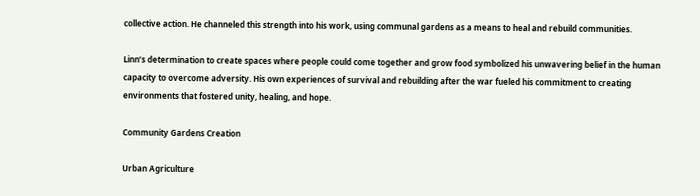collective action. He channeled this strength into his work, using communal gardens as a means to heal and rebuild communities.

Linn’s determination to create spaces where people could come together and grow food symbolized his unwavering belief in the human capacity to overcome adversity. His own experiences of survival and rebuilding after the war fueled his commitment to creating environments that fostered unity, healing, and hope.

Community Gardens Creation

Urban Agriculture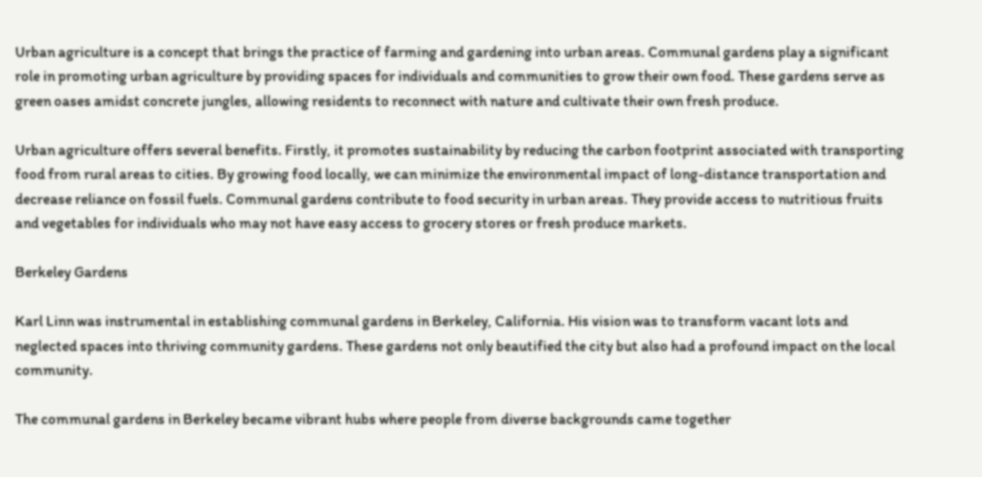Urban agriculture is a concept that brings the practice of farming and gardening into urban areas. Communal gardens play a significant role in promoting urban agriculture by providing spaces for individuals and communities to grow their own food. These gardens serve as green oases amidst concrete jungles, allowing residents to reconnect with nature and cultivate their own fresh produce.

Urban agriculture offers several benefits. Firstly, it promotes sustainability by reducing the carbon footprint associated with transporting food from rural areas to cities. By growing food locally, we can minimize the environmental impact of long-distance transportation and decrease reliance on fossil fuels. Communal gardens contribute to food security in urban areas. They provide access to nutritious fruits and vegetables for individuals who may not have easy access to grocery stores or fresh produce markets.

Berkeley Gardens

Karl Linn was instrumental in establishing communal gardens in Berkeley, California. His vision was to transform vacant lots and neglected spaces into thriving community gardens. These gardens not only beautified the city but also had a profound impact on the local community.

The communal gardens in Berkeley became vibrant hubs where people from diverse backgrounds came together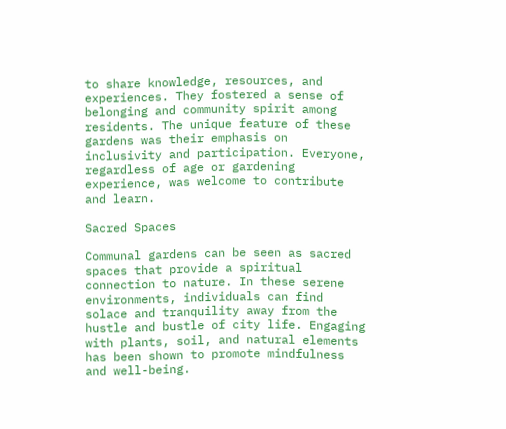to share knowledge, resources, and experiences. They fostered a sense of belonging and community spirit among residents. The unique feature of these gardens was their emphasis on inclusivity and participation. Everyone, regardless of age or gardening experience, was welcome to contribute and learn.

Sacred Spaces

Communal gardens can be seen as sacred spaces that provide a spiritual connection to nature. In these serene environments, individuals can find solace and tranquility away from the hustle and bustle of city life. Engaging with plants, soil, and natural elements has been shown to promote mindfulness and well-being.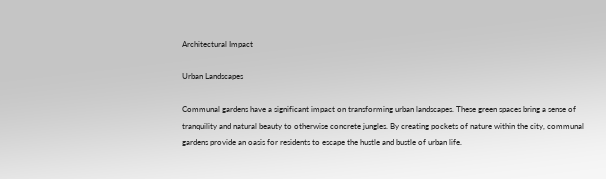Architectural Impact

Urban Landscapes

Communal gardens have a significant impact on transforming urban landscapes. These green spaces bring a sense of tranquility and natural beauty to otherwise concrete jungles. By creating pockets of nature within the city, communal gardens provide an oasis for residents to escape the hustle and bustle of urban life.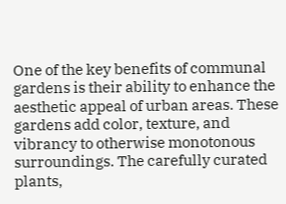One of the key benefits of communal gardens is their ability to enhance the aesthetic appeal of urban areas. These gardens add color, texture, and vibrancy to otherwise monotonous surroundings. The carefully curated plants,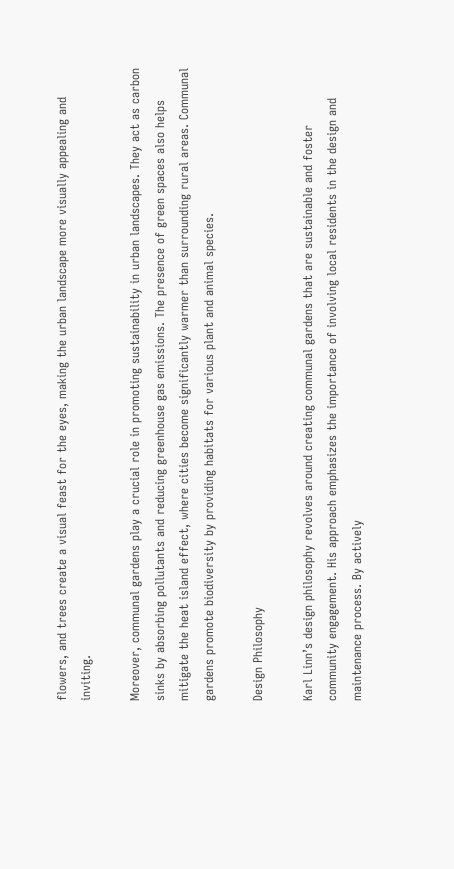flowers, and trees create a visual feast for the eyes, making the urban landscape more visually appealing and inviting.

Moreover, communal gardens play a crucial role in promoting sustainability in urban landscapes. They act as carbon sinks by absorbing pollutants and reducing greenhouse gas emissions. The presence of green spaces also helps mitigate the heat island effect, where cities become significantly warmer than surrounding rural areas. Communal gardens promote biodiversity by providing habitats for various plant and animal species.

Design Philosophy

Karl Linn’s design philosophy revolves around creating communal gardens that are sustainable and foster community engagement. His approach emphasizes the importance of involving local residents in the design and maintenance process. By actively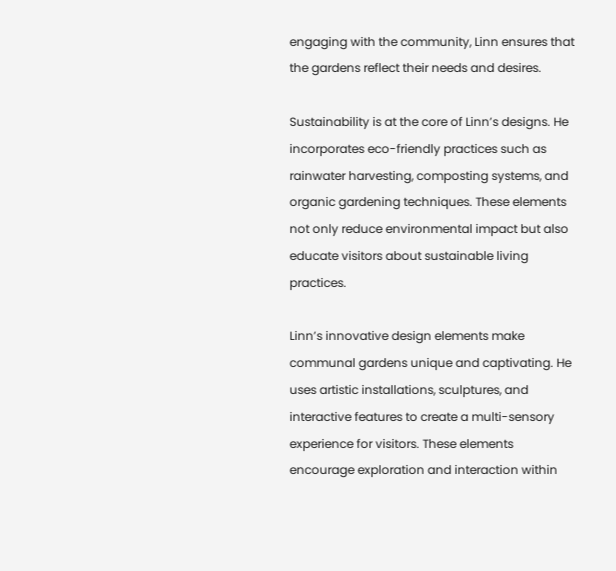engaging with the community, Linn ensures that the gardens reflect their needs and desires.

Sustainability is at the core of Linn’s designs. He incorporates eco-friendly practices such as rainwater harvesting, composting systems, and organic gardening techniques. These elements not only reduce environmental impact but also educate visitors about sustainable living practices.

Linn’s innovative design elements make communal gardens unique and captivating. He uses artistic installations, sculptures, and interactive features to create a multi-sensory experience for visitors. These elements encourage exploration and interaction within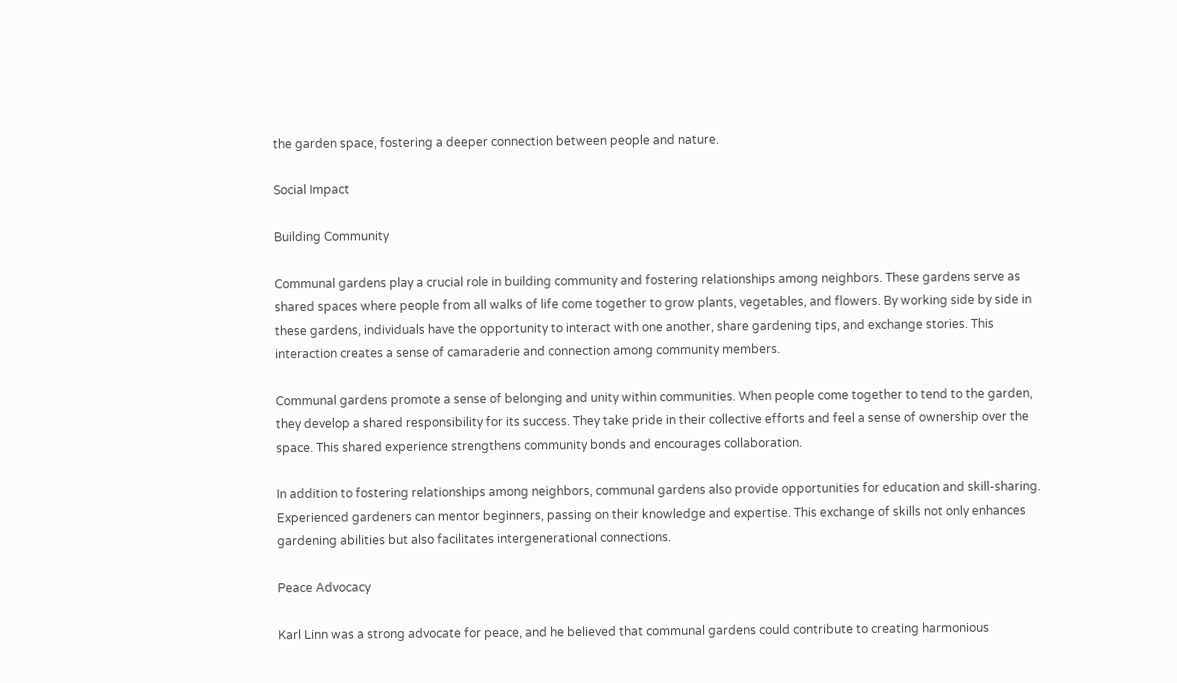the garden space, fostering a deeper connection between people and nature.

Social Impact

Building Community

Communal gardens play a crucial role in building community and fostering relationships among neighbors. These gardens serve as shared spaces where people from all walks of life come together to grow plants, vegetables, and flowers. By working side by side in these gardens, individuals have the opportunity to interact with one another, share gardening tips, and exchange stories. This interaction creates a sense of camaraderie and connection among community members.

Communal gardens promote a sense of belonging and unity within communities. When people come together to tend to the garden, they develop a shared responsibility for its success. They take pride in their collective efforts and feel a sense of ownership over the space. This shared experience strengthens community bonds and encourages collaboration.

In addition to fostering relationships among neighbors, communal gardens also provide opportunities for education and skill-sharing. Experienced gardeners can mentor beginners, passing on their knowledge and expertise. This exchange of skills not only enhances gardening abilities but also facilitates intergenerational connections.

Peace Advocacy

Karl Linn was a strong advocate for peace, and he believed that communal gardens could contribute to creating harmonious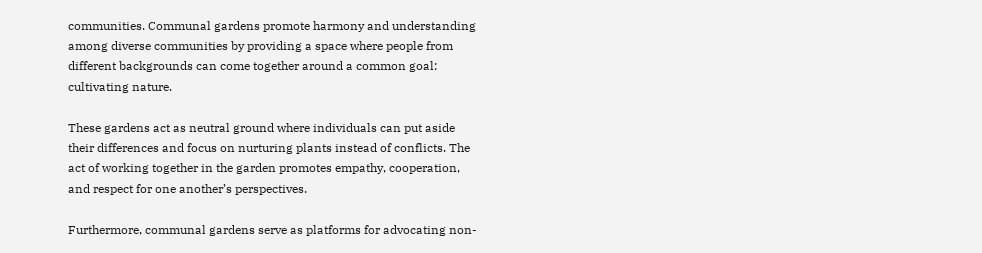communities. Communal gardens promote harmony and understanding among diverse communities by providing a space where people from different backgrounds can come together around a common goal: cultivating nature.

These gardens act as neutral ground where individuals can put aside their differences and focus on nurturing plants instead of conflicts. The act of working together in the garden promotes empathy, cooperation, and respect for one another’s perspectives.

Furthermore, communal gardens serve as platforms for advocating non-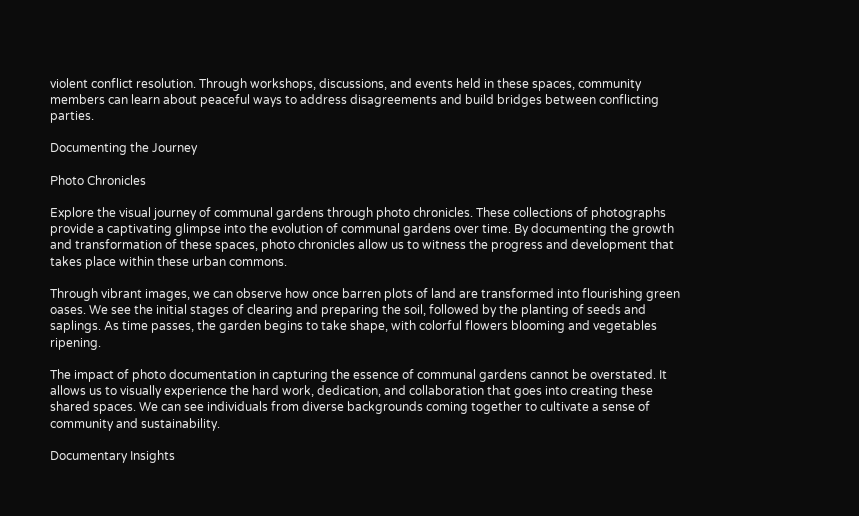violent conflict resolution. Through workshops, discussions, and events held in these spaces, community members can learn about peaceful ways to address disagreements and build bridges between conflicting parties.

Documenting the Journey

Photo Chronicles

Explore the visual journey of communal gardens through photo chronicles. These collections of photographs provide a captivating glimpse into the evolution of communal gardens over time. By documenting the growth and transformation of these spaces, photo chronicles allow us to witness the progress and development that takes place within these urban commons.

Through vibrant images, we can observe how once barren plots of land are transformed into flourishing green oases. We see the initial stages of clearing and preparing the soil, followed by the planting of seeds and saplings. As time passes, the garden begins to take shape, with colorful flowers blooming and vegetables ripening.

The impact of photo documentation in capturing the essence of communal gardens cannot be overstated. It allows us to visually experience the hard work, dedication, and collaboration that goes into creating these shared spaces. We can see individuals from diverse backgrounds coming together to cultivate a sense of community and sustainability.

Documentary Insights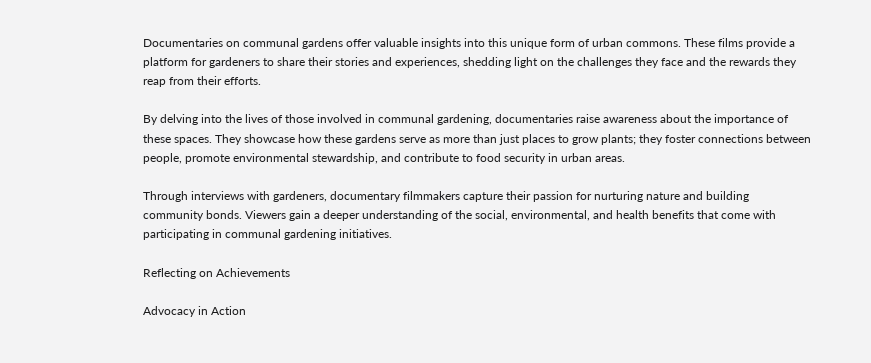Documentaries on communal gardens offer valuable insights into this unique form of urban commons. These films provide a platform for gardeners to share their stories and experiences, shedding light on the challenges they face and the rewards they reap from their efforts.

By delving into the lives of those involved in communal gardening, documentaries raise awareness about the importance of these spaces. They showcase how these gardens serve as more than just places to grow plants; they foster connections between people, promote environmental stewardship, and contribute to food security in urban areas.

Through interviews with gardeners, documentary filmmakers capture their passion for nurturing nature and building community bonds. Viewers gain a deeper understanding of the social, environmental, and health benefits that come with participating in communal gardening initiatives.

Reflecting on Achievements

Advocacy in Action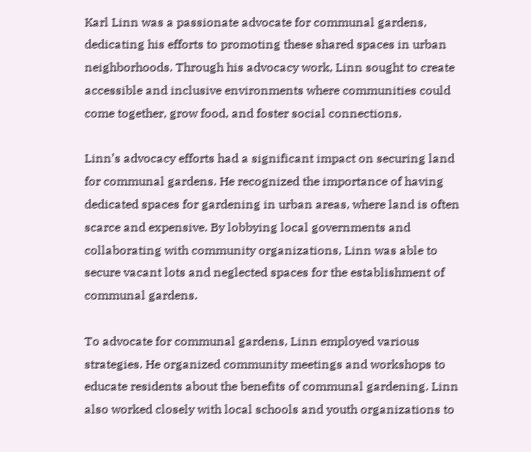Karl Linn was a passionate advocate for communal gardens, dedicating his efforts to promoting these shared spaces in urban neighborhoods. Through his advocacy work, Linn sought to create accessible and inclusive environments where communities could come together, grow food, and foster social connections.

Linn’s advocacy efforts had a significant impact on securing land for communal gardens. He recognized the importance of having dedicated spaces for gardening in urban areas, where land is often scarce and expensive. By lobbying local governments and collaborating with community organizations, Linn was able to secure vacant lots and neglected spaces for the establishment of communal gardens.

To advocate for communal gardens, Linn employed various strategies. He organized community meetings and workshops to educate residents about the benefits of communal gardening. Linn also worked closely with local schools and youth organizations to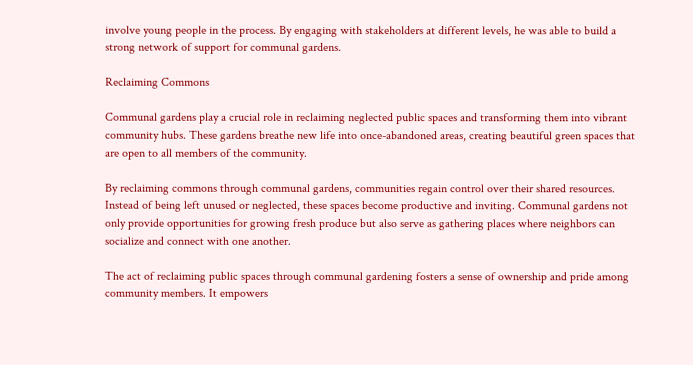involve young people in the process. By engaging with stakeholders at different levels, he was able to build a strong network of support for communal gardens.

Reclaiming Commons

Communal gardens play a crucial role in reclaiming neglected public spaces and transforming them into vibrant community hubs. These gardens breathe new life into once-abandoned areas, creating beautiful green spaces that are open to all members of the community.

By reclaiming commons through communal gardens, communities regain control over their shared resources. Instead of being left unused or neglected, these spaces become productive and inviting. Communal gardens not only provide opportunities for growing fresh produce but also serve as gathering places where neighbors can socialize and connect with one another.

The act of reclaiming public spaces through communal gardening fosters a sense of ownership and pride among community members. It empowers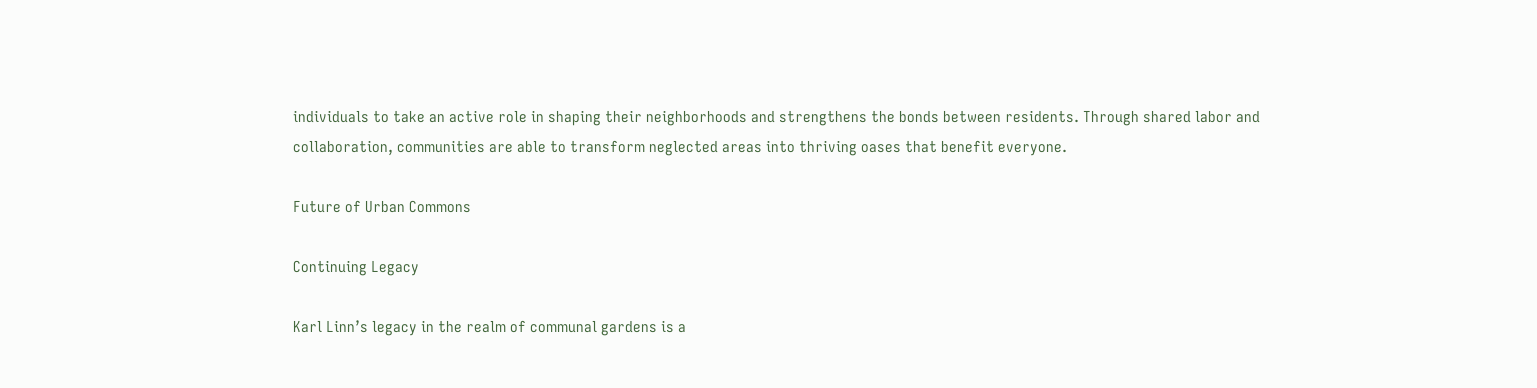individuals to take an active role in shaping their neighborhoods and strengthens the bonds between residents. Through shared labor and collaboration, communities are able to transform neglected areas into thriving oases that benefit everyone.

Future of Urban Commons

Continuing Legacy

Karl Linn’s legacy in the realm of communal gardens is a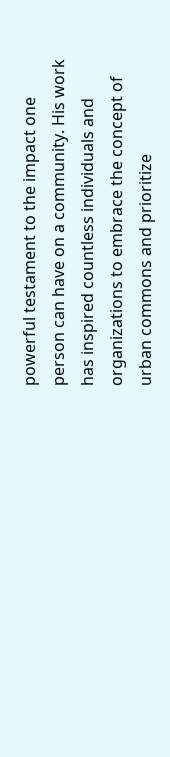powerful testament to the impact one person can have on a community. His work has inspired countless individuals and organizations to embrace the concept of urban commons and prioritize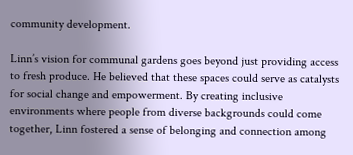community development.

Linn’s vision for communal gardens goes beyond just providing access to fresh produce. He believed that these spaces could serve as catalysts for social change and empowerment. By creating inclusive environments where people from diverse backgrounds could come together, Linn fostered a sense of belonging and connection among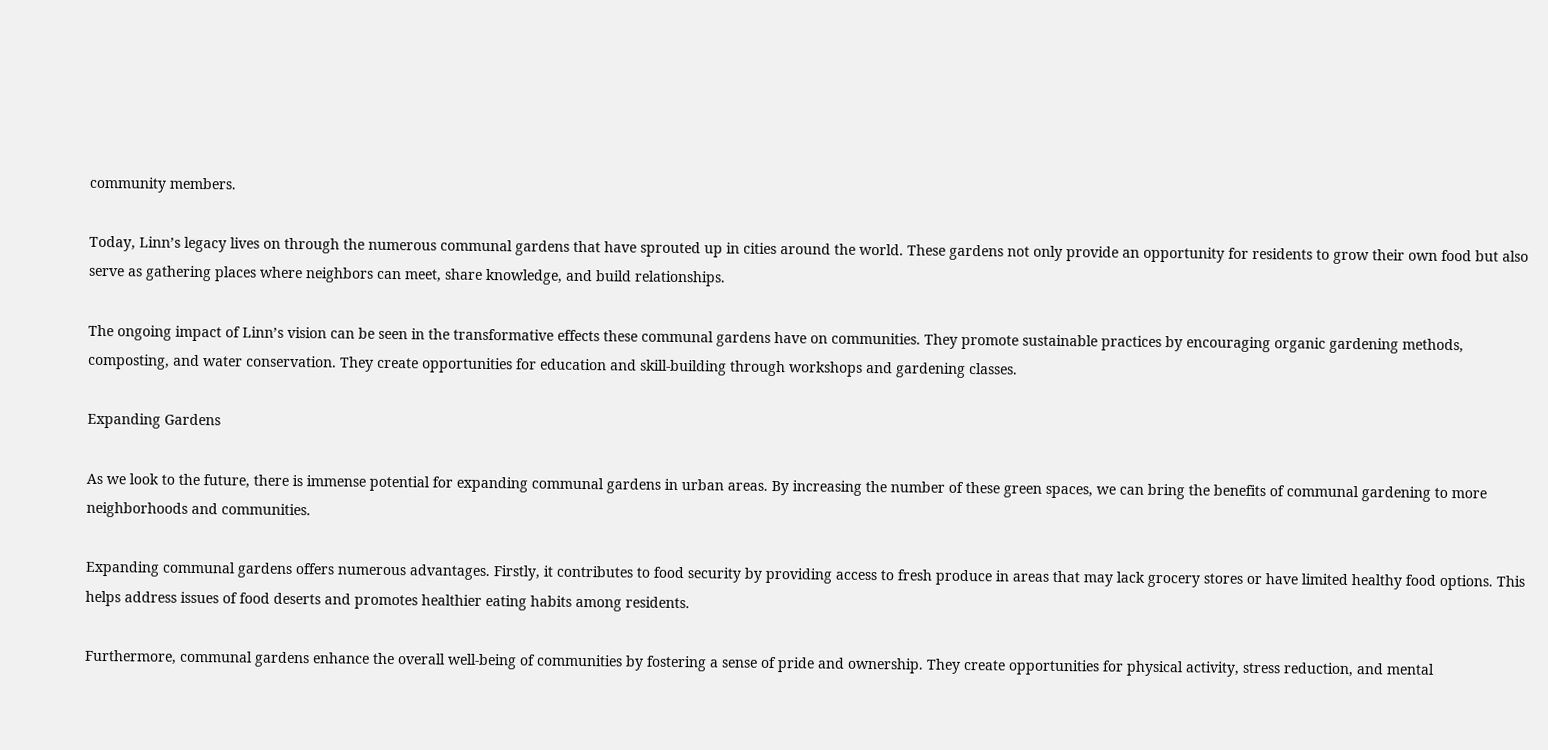community members.

Today, Linn’s legacy lives on through the numerous communal gardens that have sprouted up in cities around the world. These gardens not only provide an opportunity for residents to grow their own food but also serve as gathering places where neighbors can meet, share knowledge, and build relationships.

The ongoing impact of Linn’s vision can be seen in the transformative effects these communal gardens have on communities. They promote sustainable practices by encouraging organic gardening methods, composting, and water conservation. They create opportunities for education and skill-building through workshops and gardening classes.

Expanding Gardens

As we look to the future, there is immense potential for expanding communal gardens in urban areas. By increasing the number of these green spaces, we can bring the benefits of communal gardening to more neighborhoods and communities.

Expanding communal gardens offers numerous advantages. Firstly, it contributes to food security by providing access to fresh produce in areas that may lack grocery stores or have limited healthy food options. This helps address issues of food deserts and promotes healthier eating habits among residents.

Furthermore, communal gardens enhance the overall well-being of communities by fostering a sense of pride and ownership. They create opportunities for physical activity, stress reduction, and mental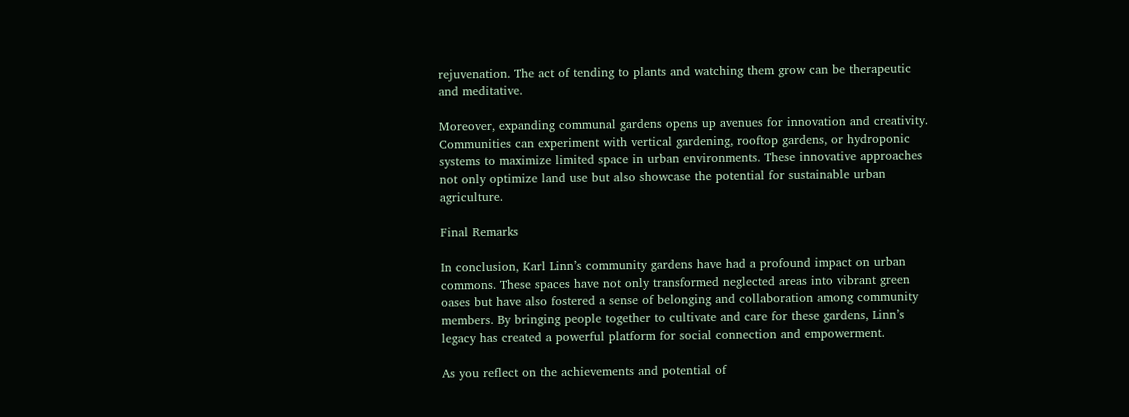rejuvenation. The act of tending to plants and watching them grow can be therapeutic and meditative.

Moreover, expanding communal gardens opens up avenues for innovation and creativity. Communities can experiment with vertical gardening, rooftop gardens, or hydroponic systems to maximize limited space in urban environments. These innovative approaches not only optimize land use but also showcase the potential for sustainable urban agriculture.

Final Remarks

In conclusion, Karl Linn’s community gardens have had a profound impact on urban commons. These spaces have not only transformed neglected areas into vibrant green oases but have also fostered a sense of belonging and collaboration among community members. By bringing people together to cultivate and care for these gardens, Linn’s legacy has created a powerful platform for social connection and empowerment.

As you reflect on the achievements and potential of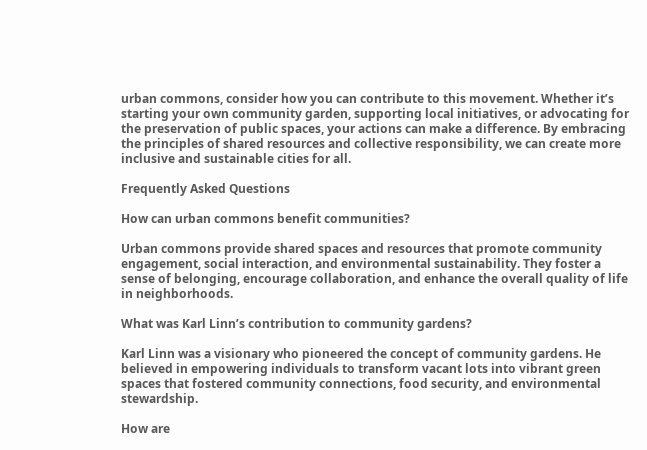urban commons, consider how you can contribute to this movement. Whether it’s starting your own community garden, supporting local initiatives, or advocating for the preservation of public spaces, your actions can make a difference. By embracing the principles of shared resources and collective responsibility, we can create more inclusive and sustainable cities for all.

Frequently Asked Questions

How can urban commons benefit communities?

Urban commons provide shared spaces and resources that promote community engagement, social interaction, and environmental sustainability. They foster a sense of belonging, encourage collaboration, and enhance the overall quality of life in neighborhoods.

What was Karl Linn’s contribution to community gardens?

Karl Linn was a visionary who pioneered the concept of community gardens. He believed in empowering individuals to transform vacant lots into vibrant green spaces that fostered community connections, food security, and environmental stewardship.

How are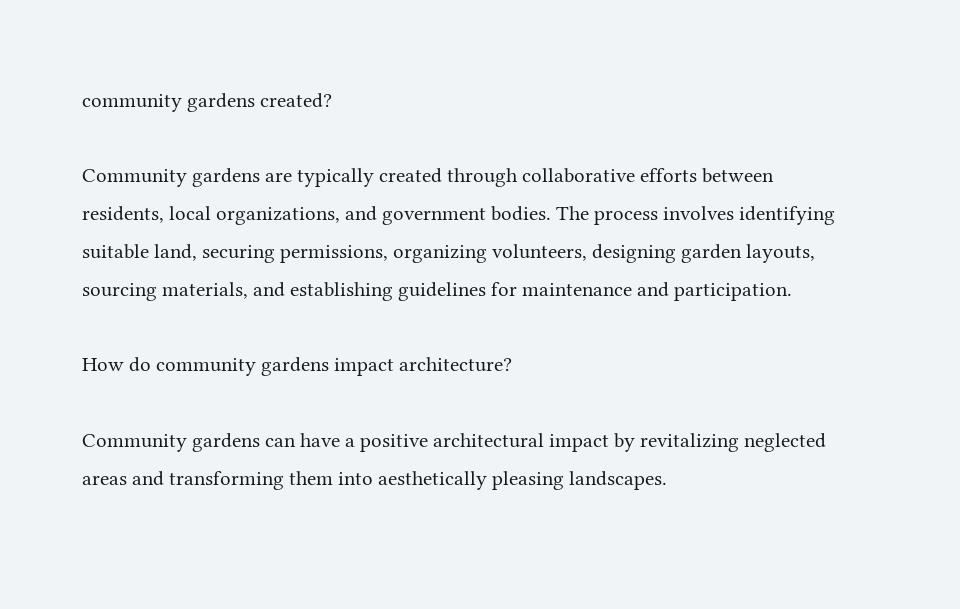community gardens created?

Community gardens are typically created through collaborative efforts between residents, local organizations, and government bodies. The process involves identifying suitable land, securing permissions, organizing volunteers, designing garden layouts, sourcing materials, and establishing guidelines for maintenance and participation.

How do community gardens impact architecture?

Community gardens can have a positive architectural impact by revitalizing neglected areas and transforming them into aesthetically pleasing landscapes.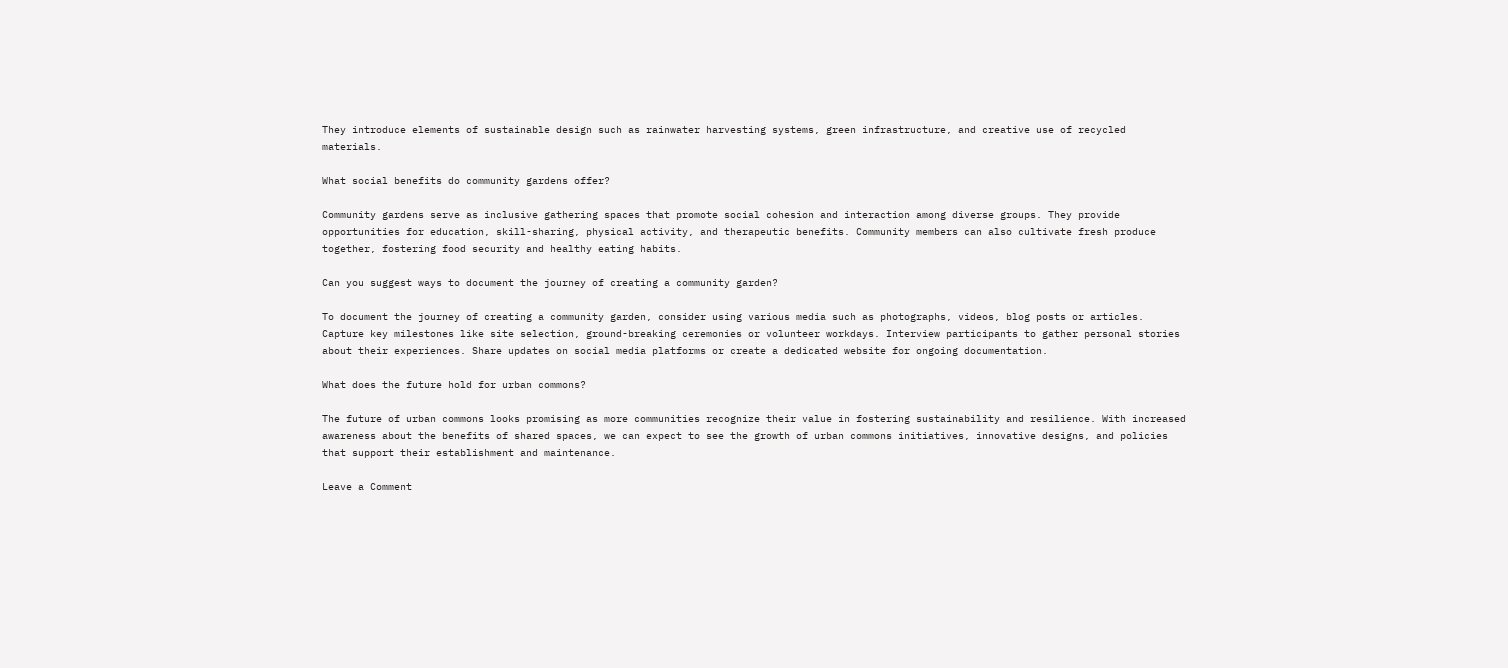They introduce elements of sustainable design such as rainwater harvesting systems, green infrastructure, and creative use of recycled materials.

What social benefits do community gardens offer?

Community gardens serve as inclusive gathering spaces that promote social cohesion and interaction among diverse groups. They provide opportunities for education, skill-sharing, physical activity, and therapeutic benefits. Community members can also cultivate fresh produce together, fostering food security and healthy eating habits.

Can you suggest ways to document the journey of creating a community garden?

To document the journey of creating a community garden, consider using various media such as photographs, videos, blog posts or articles. Capture key milestones like site selection, ground-breaking ceremonies or volunteer workdays. Interview participants to gather personal stories about their experiences. Share updates on social media platforms or create a dedicated website for ongoing documentation.

What does the future hold for urban commons?

The future of urban commons looks promising as more communities recognize their value in fostering sustainability and resilience. With increased awareness about the benefits of shared spaces, we can expect to see the growth of urban commons initiatives, innovative designs, and policies that support their establishment and maintenance.

Leave a Comment